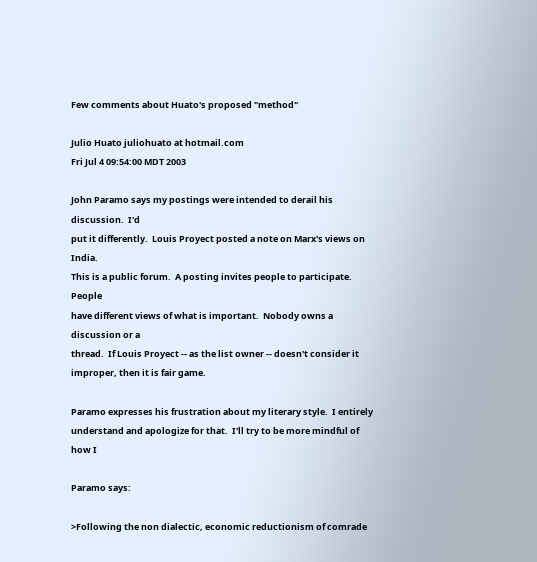Few comments about Huato's proposed "method"

Julio Huato juliohuato at hotmail.com
Fri Jul 4 09:54:00 MDT 2003

John Paramo says my postings were intended to derail his discussion.  I'd
put it differently.  Louis Proyect posted a note on Marx's views on India.
This is a public forum.  A posting invites people to participate.  People
have different views of what is important.  Nobody owns a discussion or a
thread.  If Louis Proyect -- as the list owner -- doesn't consider it
improper, then it is fair game.

Paramo expresses his frustration about my literary style.  I entirely
understand and apologize for that.  I'll try to be more mindful of how I

Paramo says:

>Following the non dialectic, economic reductionism of comrade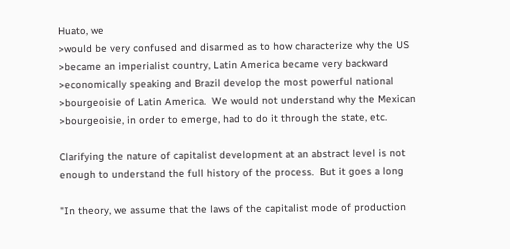Huato, we
>would be very confused and disarmed as to how characterize why the US
>became an imperialist country, Latin America became very backward
>economically speaking and Brazil develop the most powerful national
>bourgeoisie of Latin America.  We would not understand why the Mexican
>bourgeoisie, in order to emerge, had to do it through the state, etc.

Clarifying the nature of capitalist development at an abstract level is not
enough to understand the full history of the process.  But it goes a long

"In theory, we assume that the laws of the capitalist mode of production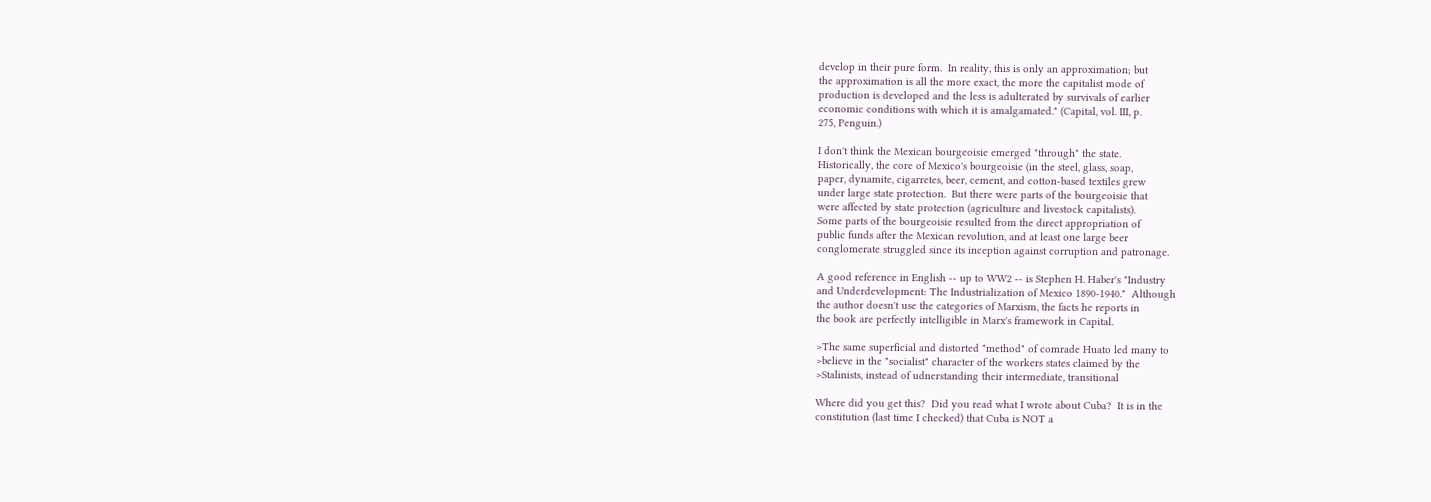develop in their pure form.  In reality, this is only an approximation; but
the approximation is all the more exact, the more the capitalist mode of
production is developed and the less is adulterated by survivals of earlier
economic conditions with which it is amalgamated." (Capital, vol. III, p.
275, Penguin.)

I don't think the Mexican bourgeoisie emerged "through" the state.
Historically, the core of Mexico's bourgeoisie (in the steel, glass, soap,
paper, dynamite, cigarretes, beer, cement, and cotton-based textiles grew
under large state protection.  But there were parts of the bourgeoisie that
were affected by state protection (agriculture and livestock capitalists).
Some parts of the bourgeoisie resulted from the direct appropriation of
public funds after the Mexican revolution, and at least one large beer
conglomerate struggled since its inception against corruption and patronage.

A good reference in English -- up to WW2 -- is Stephen H. Haber's "Industry
and Underdevelopment: The Industrialization of Mexico 1890-1940."  Although
the author doesn't use the categories of Marxism, the facts he reports in
the book are perfectly intelligible in Marx's framework in Capital.

>The same superficial and distorted "method" of comrade Huato led many to
>believe in the "socialist" character of the workers states claimed by the
>Stalinists, instead of udnerstanding their intermediate, transitional

Where did you get this?  Did you read what I wrote about Cuba?  It is in the
constitution (last time I checked) that Cuba is NOT a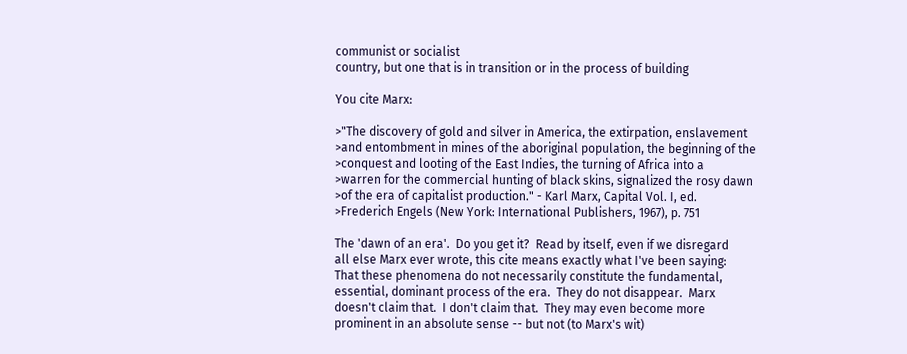communist or socialist
country, but one that is in transition or in the process of building

You cite Marx:

>"The discovery of gold and silver in America, the extirpation, enslavement
>and entombment in mines of the aboriginal population, the beginning of the
>conquest and looting of the East Indies, the turning of Africa into a
>warren for the commercial hunting of black skins, signalized the rosy dawn
>of the era of capitalist production." - Karl Marx, Capital Vol. I, ed.
>Frederich Engels (New York: International Publishers, 1967), p. 751

The 'dawn of an era'.  Do you get it?  Read by itself, even if we disregard
all else Marx ever wrote, this cite means exactly what I've been saying:
That these phenomena do not necessarily constitute the fundamental,
essential, dominant process of the era.  They do not disappear.  Marx
doesn't claim that.  I don't claim that.  They may even become more
prominent in an absolute sense -- but not (to Marx's wit)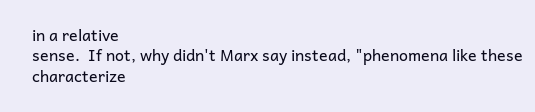in a relative
sense.  If not, why didn't Marx say instead, "phenomena like these
characterize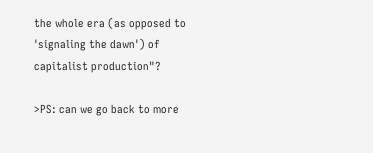the whole era (as opposed to 'signaling the dawn') of
capitalist production"?

>PS: can we go back to more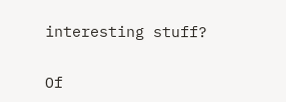interesting stuff?

Of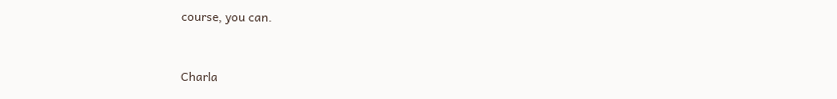course, you can.


Charla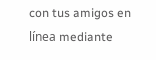con tus amigos en línea mediante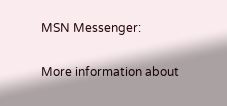MSN Messenger:

More information about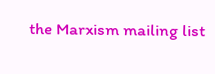the Marxism mailing list